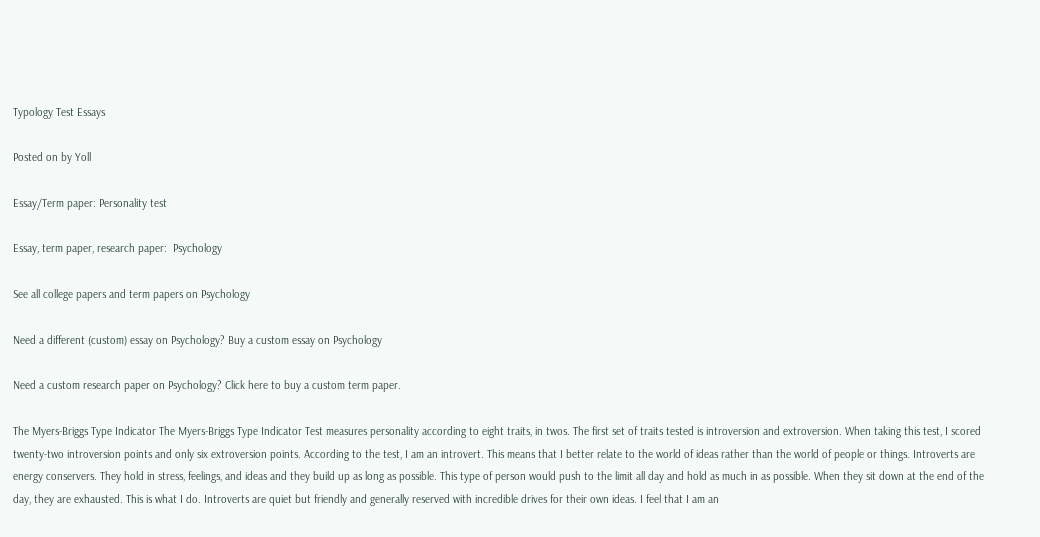Typology Test Essays

Posted on by Yoll

Essay/Term paper: Personality test

Essay, term paper, research paper:  Psychology

See all college papers and term papers on Psychology

Need a different (custom) essay on Psychology? Buy a custom essay on Psychology

Need a custom research paper on Psychology? Click here to buy a custom term paper.

The Myers-Briggs Type Indicator The Myers-Briggs Type Indicator Test measures personality according to eight traits, in twos. The first set of traits tested is introversion and extroversion. When taking this test, I scored twenty-two introversion points and only six extroversion points. According to the test, I am an introvert. This means that I better relate to the world of ideas rather than the world of people or things. Introverts are energy conservers. They hold in stress, feelings, and ideas and they build up as long as possible. This type of person would push to the limit all day and hold as much in as possible. When they sit down at the end of the day, they are exhausted. This is what I do. Introverts are quiet but friendly and generally reserved with incredible drives for their own ideas. I feel that I am an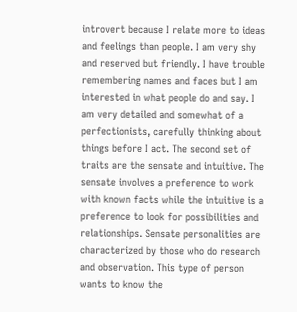introvert because I relate more to ideas and feelings than people. I am very shy and reserved but friendly. I have trouble remembering names and faces but I am interested in what people do and say. I am very detailed and somewhat of a perfectionists, carefully thinking about things before I act. The second set of traits are the sensate and intuitive. The sensate involves a preference to work with known facts while the intuitive is a preference to look for possibilities and relationships. Sensate personalities are characterized by those who do research and observation. This type of person wants to know the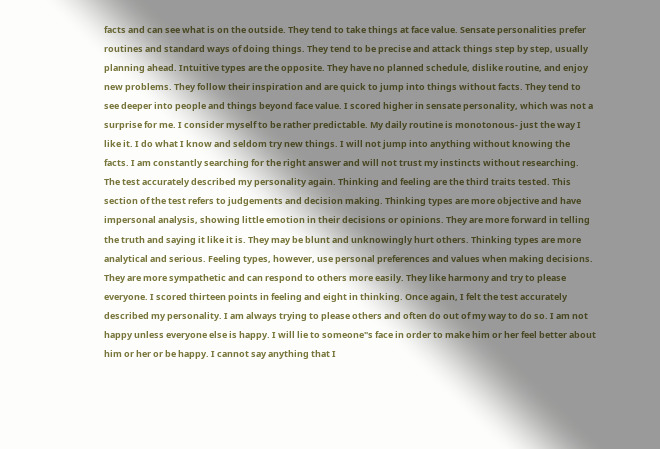facts and can see what is on the outside. They tend to take things at face value. Sensate personalities prefer routines and standard ways of doing things. They tend to be precise and attack things step by step, usually planning ahead. Intuitive types are the opposite. They have no planned schedule, dislike routine, and enjoy new problems. They follow their inspiration and are quick to jump into things without facts. They tend to see deeper into people and things beyond face value. I scored higher in sensate personality, which was not a surprise for me. I consider myself to be rather predictable. My daily routine is monotonous- just the way I like it. I do what I know and seldom try new things. I will not jump into anything without knowing the facts. I am constantly searching for the right answer and will not trust my instincts without researching. The test accurately described my personality again. Thinking and feeling are the third traits tested. This section of the test refers to judgements and decision making. Thinking types are more objective and have impersonal analysis, showing little emotion in their decisions or opinions. They are more forward in telling the truth and saying it like it is. They may be blunt and unknowingly hurt others. Thinking types are more analytical and serious. Feeling types, however, use personal preferences and values when making decisions. They are more sympathetic and can respond to others more easily. They like harmony and try to please everyone. I scored thirteen points in feeling and eight in thinking. Once again, I felt the test accurately described my personality. I am always trying to please others and often do out of my way to do so. I am not happy unless everyone else is happy. I will lie to someone"s face in order to make him or her feel better about him or her or be happy. I cannot say anything that I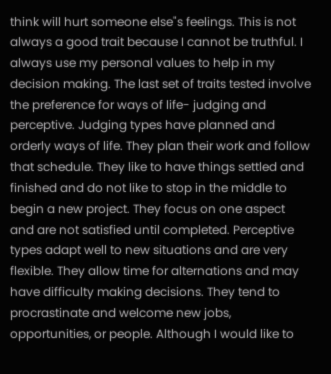think will hurt someone else"s feelings. This is not always a good trait because I cannot be truthful. I always use my personal values to help in my decision making. The last set of traits tested involve the preference for ways of life- judging and perceptive. Judging types have planned and orderly ways of life. They plan their work and follow that schedule. They like to have things settled and finished and do not like to stop in the middle to begin a new project. They focus on one aspect and are not satisfied until completed. Perceptive types adapt well to new situations and are very flexible. They allow time for alternations and may have difficulty making decisions. They tend to procrastinate and welcome new jobs, opportunities, or people. Although I would like to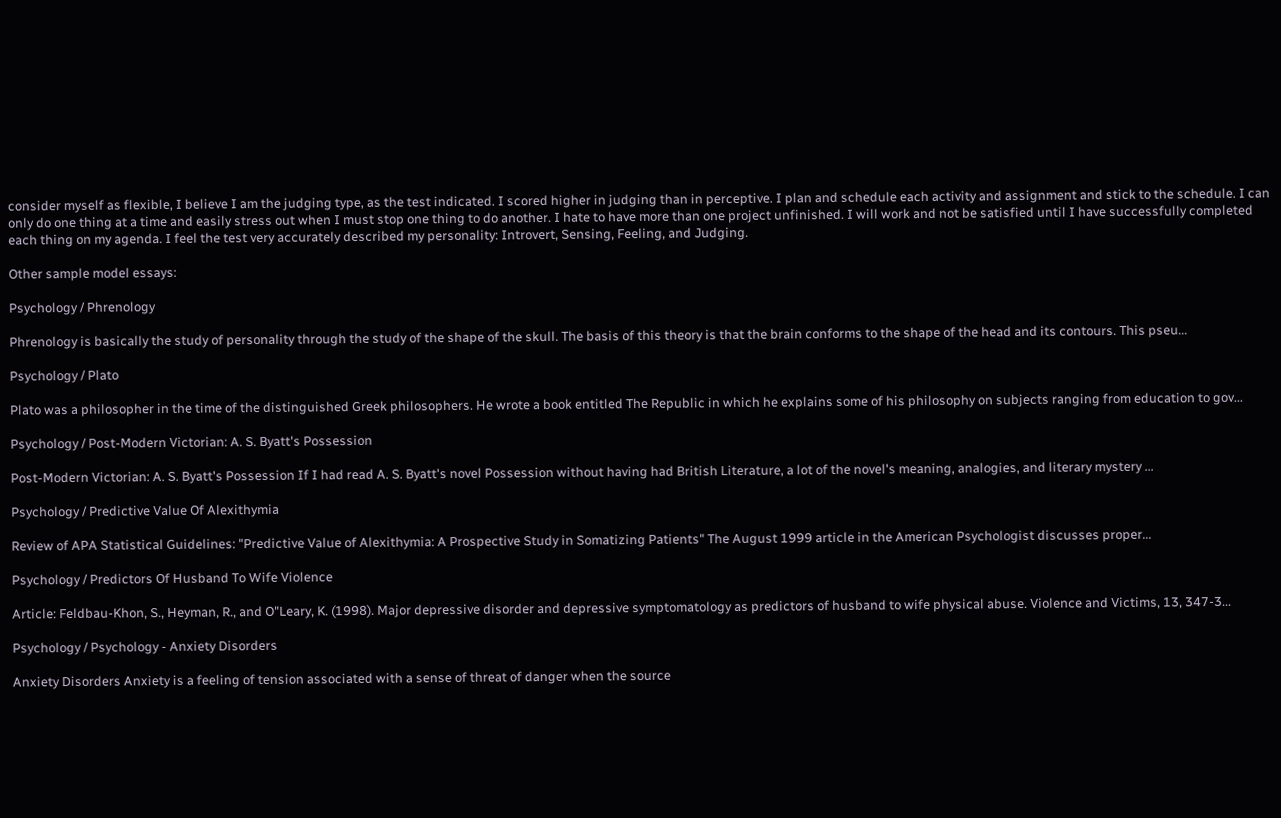consider myself as flexible, I believe I am the judging type, as the test indicated. I scored higher in judging than in perceptive. I plan and schedule each activity and assignment and stick to the schedule. I can only do one thing at a time and easily stress out when I must stop one thing to do another. I hate to have more than one project unfinished. I will work and not be satisfied until I have successfully completed each thing on my agenda. I feel the test very accurately described my personality: Introvert, Sensing, Feeling, and Judging.

Other sample model essays:

Psychology / Phrenology

Phrenology is basically the study of personality through the study of the shape of the skull. The basis of this theory is that the brain conforms to the shape of the head and its contours. This pseu...

Psychology / Plato

Plato was a philosopher in the time of the distinguished Greek philosophers. He wrote a book entitled The Republic in which he explains some of his philosophy on subjects ranging from education to gov...

Psychology / Post-Modern Victorian: A. S. Byatt's Possession

Post-Modern Victorian: A. S. Byatt's Possession If I had read A. S. Byatt's novel Possession without having had British Literature, a lot of the novel's meaning, analogies, and literary mystery ...

Psychology / Predictive Value Of Alexithymia

Review of APA Statistical Guidelines: "Predictive Value of Alexithymia: A Prospective Study in Somatizing Patients" The August 1999 article in the American Psychologist discusses proper...

Psychology / Predictors Of Husband To Wife Violence

Article: Feldbau-Khon, S., Heyman, R., and O"Leary, K. (1998). Major depressive disorder and depressive symptomatology as predictors of husband to wife physical abuse. Violence and Victims, 13, 347-3...

Psychology / Psychology - Anxiety Disorders

Anxiety Disorders Anxiety is a feeling of tension associated with a sense of threat of danger when the source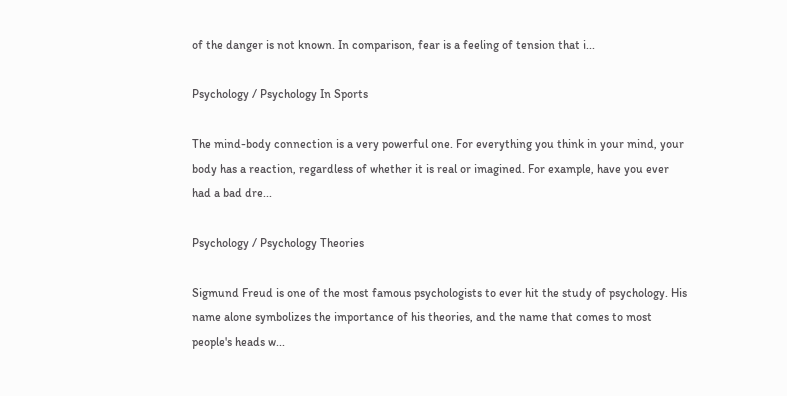of the danger is not known. In comparison, fear is a feeling of tension that i...

Psychology / Psychology In Sports

The mind-body connection is a very powerful one. For everything you think in your mind, your body has a reaction, regardless of whether it is real or imagined. For example, have you ever had a bad dre...

Psychology / Psychology Theories

Sigmund Freud is one of the most famous psychologists to ever hit the study of psychology. His name alone symbolizes the importance of his theories, and the name that comes to most people's heads w...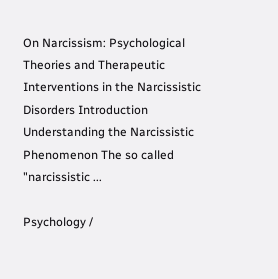On Narcissism: Psychological Theories and Therapeutic Interventions in the Narcissistic Disorders Introduction Understanding the Narcissistic Phenomenon The so called "narcissistic ...

Psychology /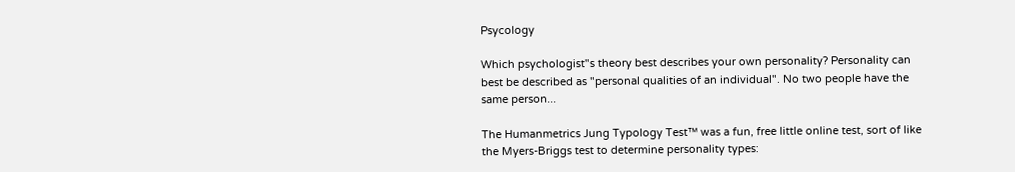Psycology

Which psychologist"s theory best describes your own personality? Personality can best be described as "personal qualities of an individual". No two people have the same person...

The Humanmetrics Jung Typology Test™ was a fun, free little online test, sort of like the Myers-Briggs test to determine personality types: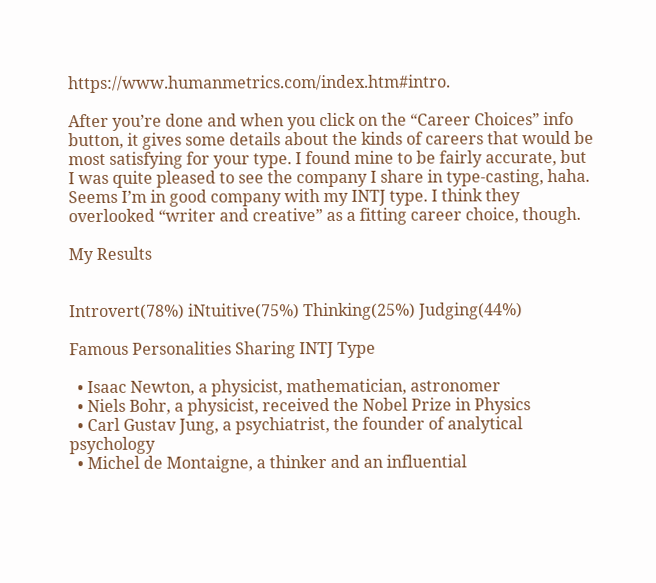https://www.humanmetrics.com/index.htm#intro.

After you’re done and when you click on the “Career Choices” info button, it gives some details about the kinds of careers that would be most satisfying for your type. I found mine to be fairly accurate, but I was quite pleased to see the company I share in type-casting, haha. Seems I’m in good company with my INTJ type. I think they overlooked “writer and creative” as a fitting career choice, though.

My Results


Introvert(78%) iNtuitive(75%) Thinking(25%) Judging(44%)

Famous Personalities Sharing INTJ Type

  • Isaac Newton, a physicist, mathematician, astronomer
  • Niels Bohr, a physicist, received the Nobel Prize in Physics
  • Carl Gustav Jung, a psychiatrist, the founder of analytical psychology
  • Michel de Montaigne, a thinker and an influential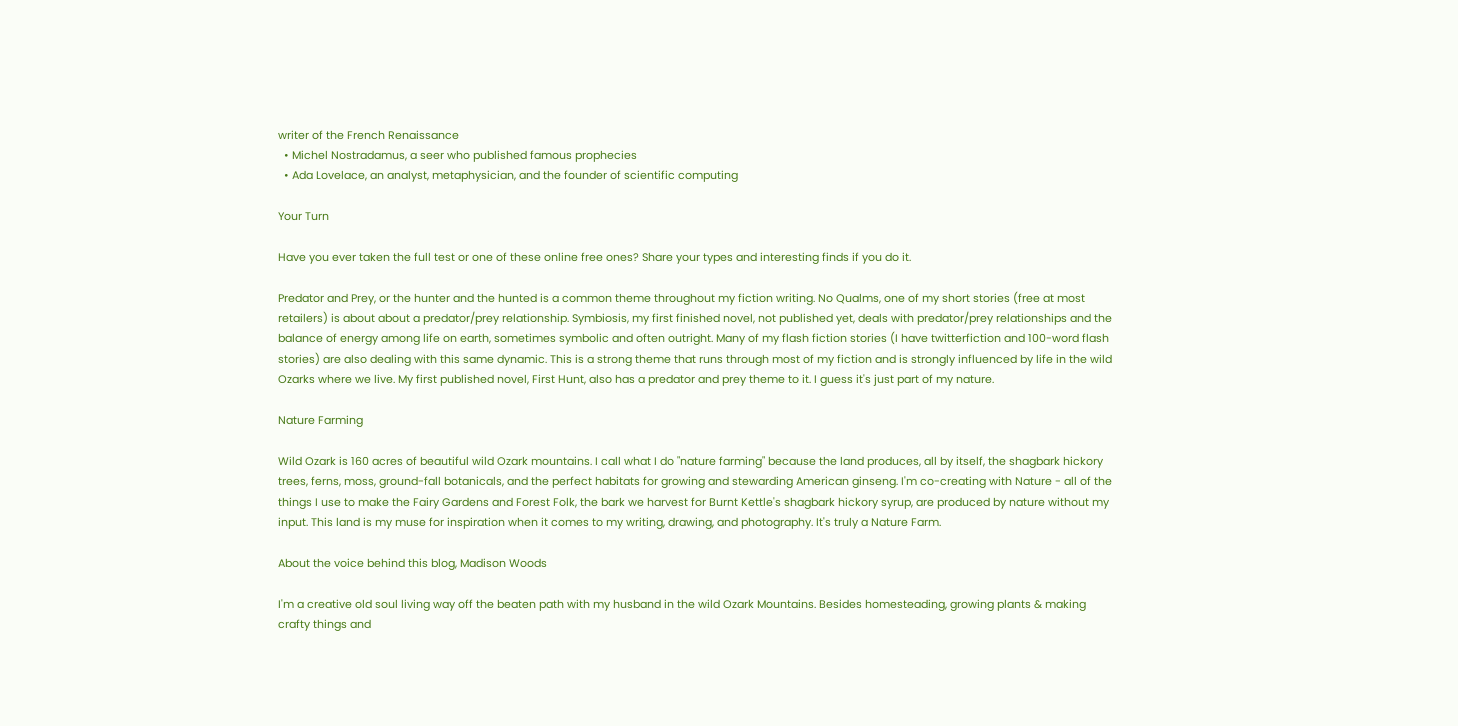writer of the French Renaissance
  • Michel Nostradamus, a seer who published famous prophecies
  • Ada Lovelace, an analyst, metaphysician, and the founder of scientific computing

Your Turn

Have you ever taken the full test or one of these online free ones? Share your types and interesting finds if you do it.

Predator and Prey, or the hunter and the hunted is a common theme throughout my fiction writing. No Qualms, one of my short stories (free at most retailers) is about about a predator/prey relationship. Symbiosis, my first finished novel, not published yet, deals with predator/prey relationships and the balance of energy among life on earth, sometimes symbolic and often outright. Many of my flash fiction stories (I have twitterfiction and 100-word flash stories) are also dealing with this same dynamic. This is a strong theme that runs through most of my fiction and is strongly influenced by life in the wild Ozarks where we live. My first published novel, First Hunt, also has a predator and prey theme to it. I guess it's just part of my nature.

Nature Farming

Wild Ozark is 160 acres of beautiful wild Ozark mountains. I call what I do "nature farming" because the land produces, all by itself, the shagbark hickory trees, ferns, moss, ground-fall botanicals, and the perfect habitats for growing and stewarding American ginseng. I'm co-creating with Nature - all of the things I use to make the Fairy Gardens and Forest Folk, the bark we harvest for Burnt Kettle's shagbark hickory syrup, are produced by nature without my input. This land is my muse for inspiration when it comes to my writing, drawing, and photography. It's truly a Nature Farm.

About the voice behind this blog, Madison Woods

I'm a creative old soul living way off the beaten path with my husband in the wild Ozark Mountains. Besides homesteading, growing plants & making crafty things and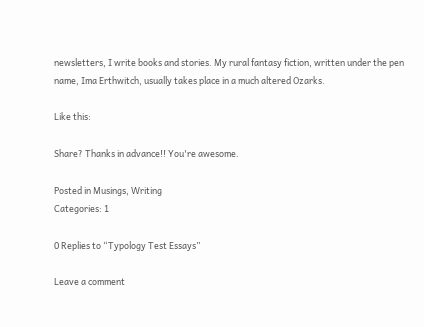newsletters, I write books and stories. My rural fantasy fiction, written under the pen name, Ima Erthwitch, usually takes place in a much altered Ozarks.

Like this:

Share? Thanks in advance!! You're awesome.

Posted in Musings, Writing
Categories: 1

0 Replies to “Typology Test Essays”

Leave a comment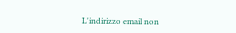L'indirizzo email non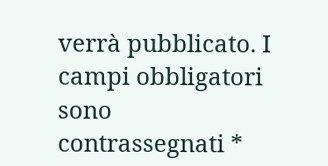verrà pubblicato. I campi obbligatori sono contrassegnati *